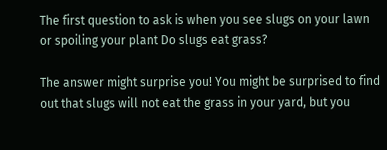The first question to ask is when you see slugs on your lawn or spoiling your plant Do slugs eat grass?

The answer might surprise you! You might be surprised to find out that slugs will not eat the grass in your yard, but you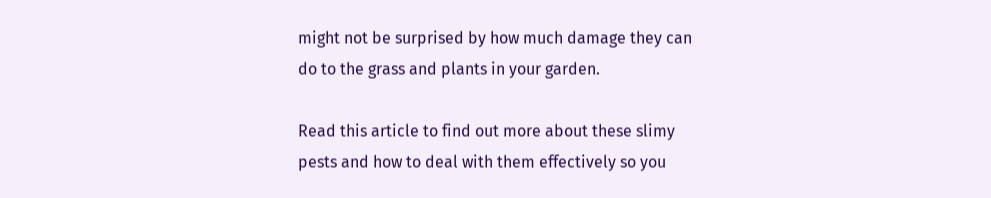might not be surprised by how much damage they can do to the grass and plants in your garden.

Read this article to find out more about these slimy pests and how to deal with them effectively so you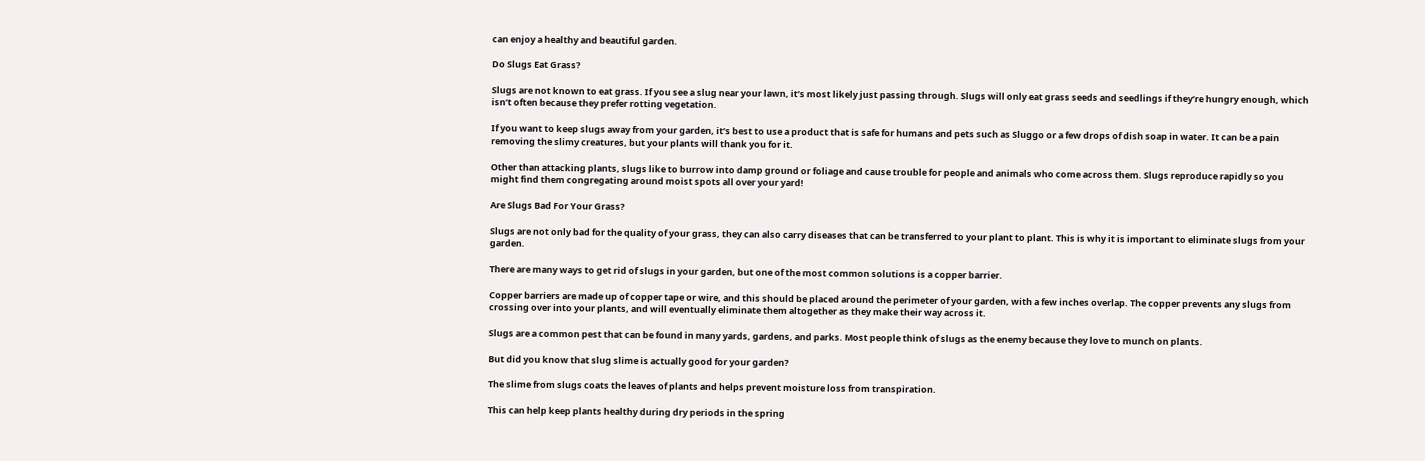can enjoy a healthy and beautiful garden.

Do Slugs Eat Grass?

Slugs are not known to eat grass. If you see a slug near your lawn, it’s most likely just passing through. Slugs will only eat grass seeds and seedlings if they’re hungry enough, which isn’t often because they prefer rotting vegetation.

If you want to keep slugs away from your garden, it’s best to use a product that is safe for humans and pets such as Sluggo or a few drops of dish soap in water. It can be a pain removing the slimy creatures, but your plants will thank you for it.

Other than attacking plants, slugs like to burrow into damp ground or foliage and cause trouble for people and animals who come across them. Slugs reproduce rapidly so you might find them congregating around moist spots all over your yard!

Are Slugs Bad For Your Grass?

Slugs are not only bad for the quality of your grass, they can also carry diseases that can be transferred to your plant to plant. This is why it is important to eliminate slugs from your garden.

There are many ways to get rid of slugs in your garden, but one of the most common solutions is a copper barrier.

Copper barriers are made up of copper tape or wire, and this should be placed around the perimeter of your garden, with a few inches overlap. The copper prevents any slugs from crossing over into your plants, and will eventually eliminate them altogether as they make their way across it.

Slugs are a common pest that can be found in many yards, gardens, and parks. Most people think of slugs as the enemy because they love to munch on plants.

But did you know that slug slime is actually good for your garden?

The slime from slugs coats the leaves of plants and helps prevent moisture loss from transpiration.

This can help keep plants healthy during dry periods in the spring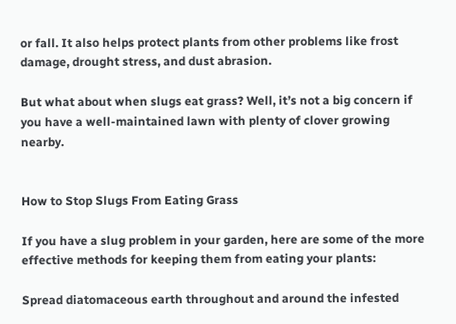or fall. It also helps protect plants from other problems like frost damage, drought stress, and dust abrasion.

But what about when slugs eat grass? Well, it’s not a big concern if you have a well-maintained lawn with plenty of clover growing nearby.


How to Stop Slugs From Eating Grass

If you have a slug problem in your garden, here are some of the more effective methods for keeping them from eating your plants:

Spread diatomaceous earth throughout and around the infested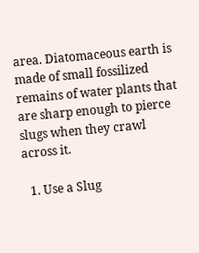area. Diatomaceous earth is made of small fossilized remains of water plants that are sharp enough to pierce slugs when they crawl across it.

  1. Use a Slug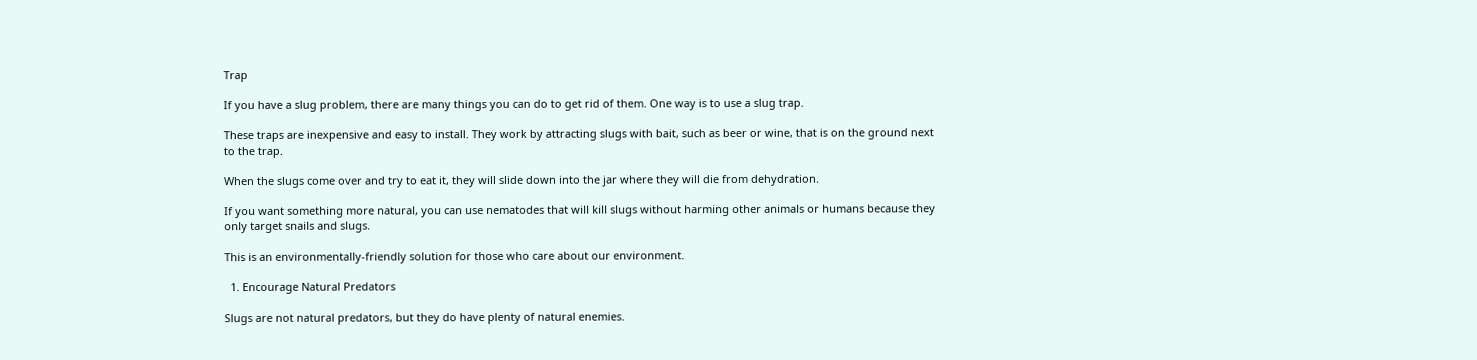Trap

If you have a slug problem, there are many things you can do to get rid of them. One way is to use a slug trap.

These traps are inexpensive and easy to install. They work by attracting slugs with bait, such as beer or wine, that is on the ground next to the trap.

When the slugs come over and try to eat it, they will slide down into the jar where they will die from dehydration.

If you want something more natural, you can use nematodes that will kill slugs without harming other animals or humans because they only target snails and slugs.

This is an environmentally-friendly solution for those who care about our environment.

  1. Encourage Natural Predators

Slugs are not natural predators, but they do have plenty of natural enemies.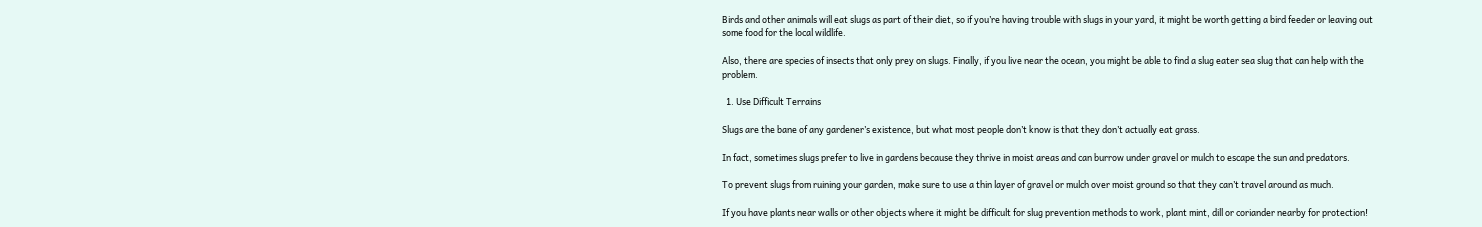Birds and other animals will eat slugs as part of their diet, so if you’re having trouble with slugs in your yard, it might be worth getting a bird feeder or leaving out some food for the local wildlife.

Also, there are species of insects that only prey on slugs. Finally, if you live near the ocean, you might be able to find a slug eater sea slug that can help with the problem.

  1. Use Difficult Terrains

Slugs are the bane of any gardener’s existence, but what most people don’t know is that they don’t actually eat grass.

In fact, sometimes slugs prefer to live in gardens because they thrive in moist areas and can burrow under gravel or mulch to escape the sun and predators.

To prevent slugs from ruining your garden, make sure to use a thin layer of gravel or mulch over moist ground so that they can’t travel around as much.

If you have plants near walls or other objects where it might be difficult for slug prevention methods to work, plant mint, dill or coriander nearby for protection!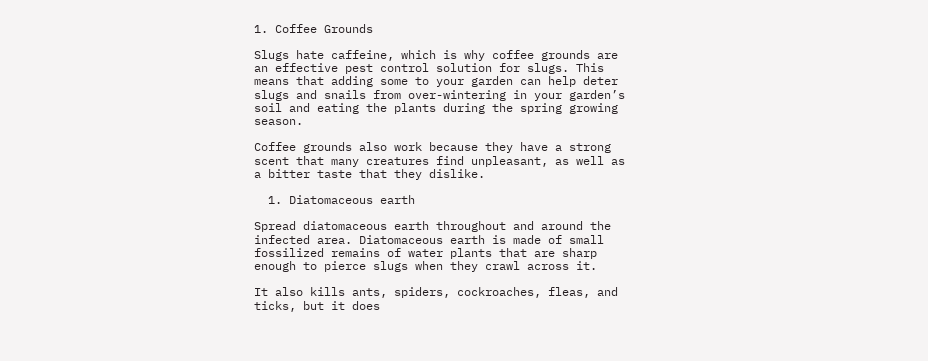1. Coffee Grounds

Slugs hate caffeine, which is why coffee grounds are an effective pest control solution for slugs. This means that adding some to your garden can help deter slugs and snails from over-wintering in your garden’s soil and eating the plants during the spring growing season.

Coffee grounds also work because they have a strong scent that many creatures find unpleasant, as well as a bitter taste that they dislike.

  1. Diatomaceous earth

Spread diatomaceous earth throughout and around the infected area. Diatomaceous earth is made of small fossilized remains of water plants that are sharp enough to pierce slugs when they crawl across it.

It also kills ants, spiders, cockroaches, fleas, and ticks, but it does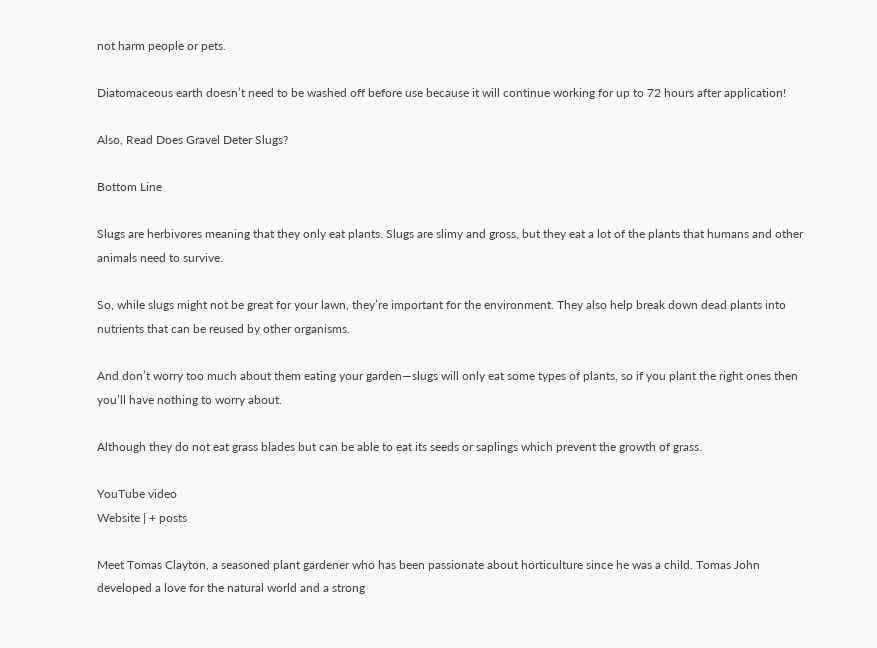not harm people or pets.

Diatomaceous earth doesn’t need to be washed off before use because it will continue working for up to 72 hours after application!

Also, Read Does Gravel Deter Slugs?

Bottom Line

Slugs are herbivores meaning that they only eat plants. Slugs are slimy and gross, but they eat a lot of the plants that humans and other animals need to survive.

So, while slugs might not be great for your lawn, they’re important for the environment. They also help break down dead plants into nutrients that can be reused by other organisms.

And don’t worry too much about them eating your garden—slugs will only eat some types of plants, so if you plant the right ones then you’ll have nothing to worry about.

Although they do not eat grass blades but can be able to eat its seeds or saplings which prevent the growth of grass.

YouTube video
Website | + posts

Meet Tomas Clayton, a seasoned plant gardener who has been passionate about horticulture since he was a child. Tomas John developed a love for the natural world and a strong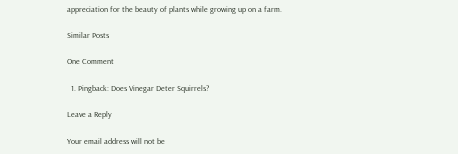appreciation for the beauty of plants while growing up on a farm.

Similar Posts

One Comment

  1. Pingback: Does Vinegar Deter Squirrels?

Leave a Reply

Your email address will not be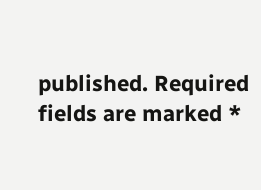published. Required fields are marked *